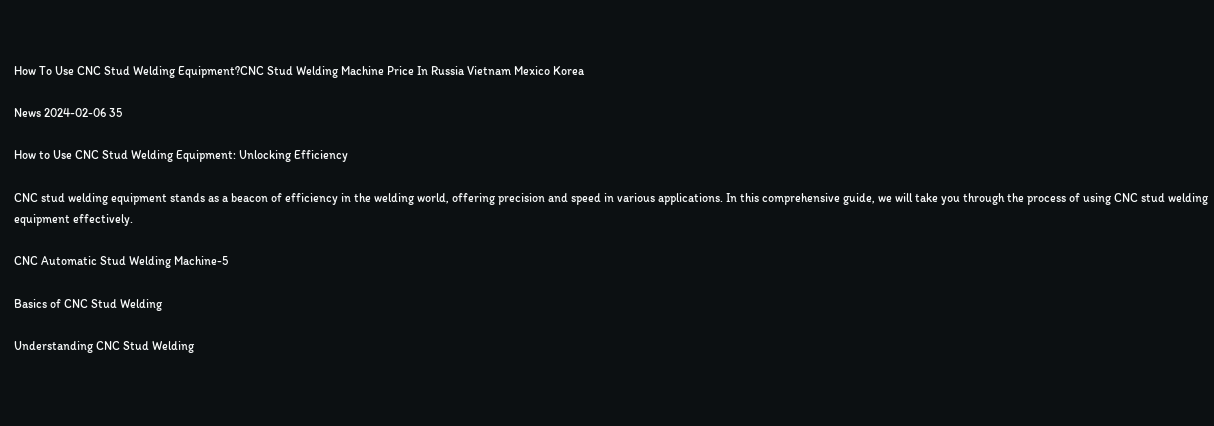How To Use CNC Stud Welding Equipment?CNC Stud Welding Machine Price In Russia Vietnam Mexico Korea

News 2024-02-06 35

How to Use CNC Stud Welding Equipment: Unlocking Efficiency

CNC stud welding equipment stands as a beacon of efficiency in the welding world, offering precision and speed in various applications. In this comprehensive guide, we will take you through the process of using CNC stud welding equipment effectively.

CNC Automatic Stud Welding Machine-5

Basics of CNC Stud Welding

Understanding CNC Stud Welding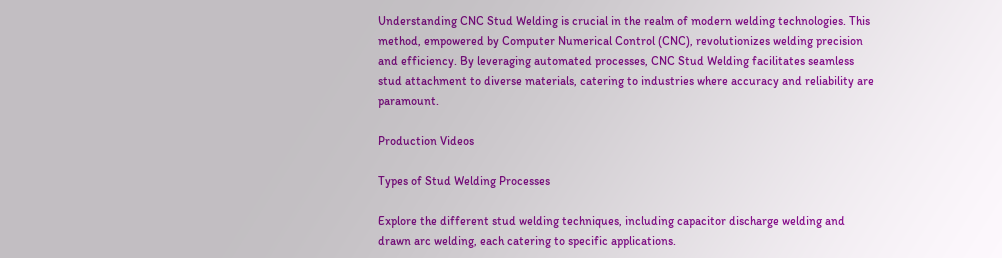Understanding CNC Stud Welding is crucial in the realm of modern welding technologies. This method, empowered by Computer Numerical Control (CNC), revolutionizes welding precision and efficiency. By leveraging automated processes, CNC Stud Welding facilitates seamless stud attachment to diverse materials, catering to industries where accuracy and reliability are paramount.

Production Videos

Types of Stud Welding Processes

Explore the different stud welding techniques, including capacitor discharge welding and drawn arc welding, each catering to specific applications.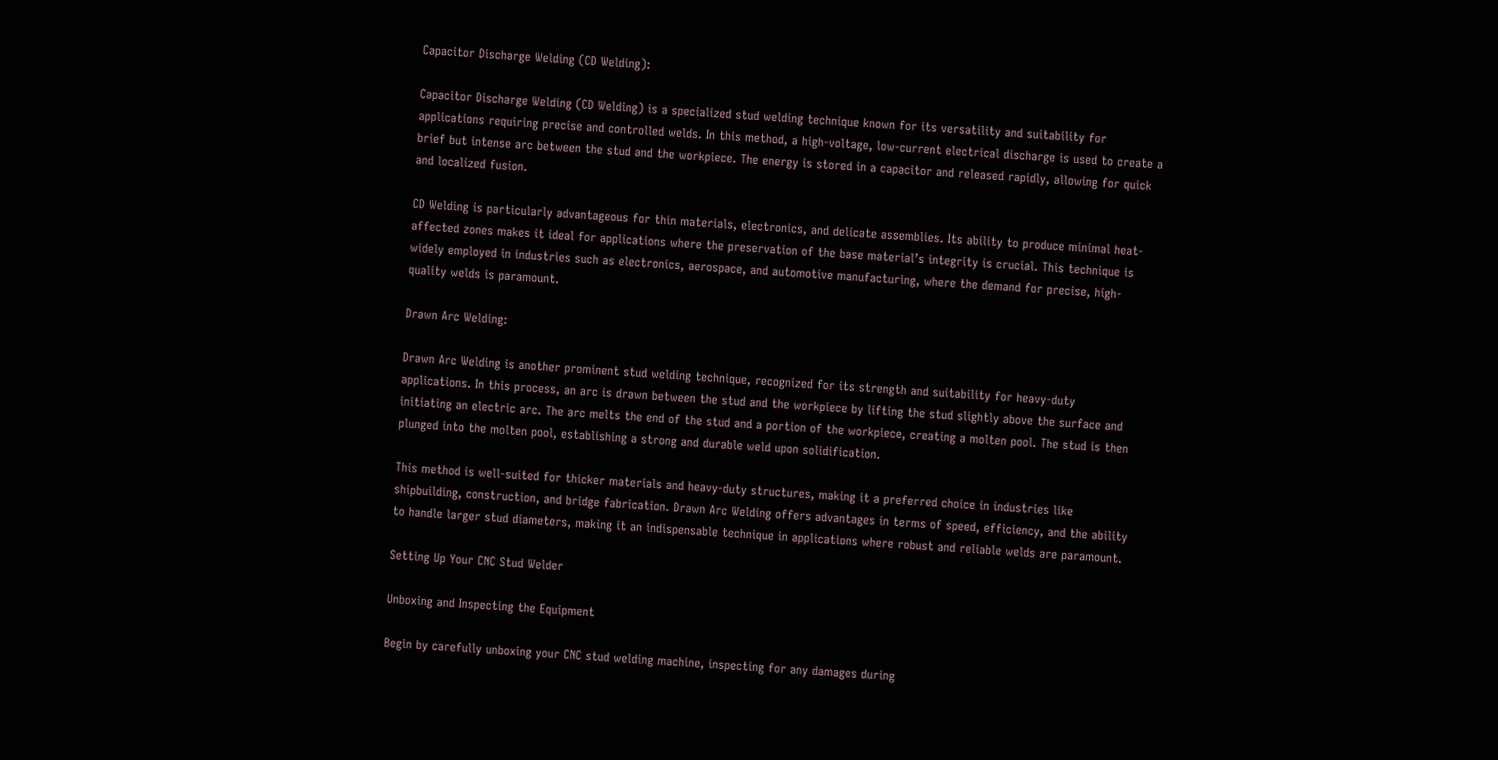Capacitor Discharge Welding (CD Welding):

Capacitor Discharge Welding (CD Welding) is a specialized stud welding technique known for its versatility and suitability for applications requiring precise and controlled welds. In this method, a high-voltage, low-current electrical discharge is used to create a brief but intense arc between the stud and the workpiece. The energy is stored in a capacitor and released rapidly, allowing for quick and localized fusion.

CD Welding is particularly advantageous for thin materials, electronics, and delicate assemblies. Its ability to produce minimal heat-affected zones makes it ideal for applications where the preservation of the base material’s integrity is crucial. This technique is widely employed in industries such as electronics, aerospace, and automotive manufacturing, where the demand for precise, high-quality welds is paramount.

Drawn Arc Welding:

Drawn Arc Welding is another prominent stud welding technique, recognized for its strength and suitability for heavy-duty applications. In this process, an arc is drawn between the stud and the workpiece by lifting the stud slightly above the surface and initiating an electric arc. The arc melts the end of the stud and a portion of the workpiece, creating a molten pool. The stud is then plunged into the molten pool, establishing a strong and durable weld upon solidification.

This method is well-suited for thicker materials and heavy-duty structures, making it a preferred choice in industries like shipbuilding, construction, and bridge fabrication. Drawn Arc Welding offers advantages in terms of speed, efficiency, and the ability to handle larger stud diameters, making it an indispensable technique in applications where robust and reliable welds are paramount.

Setting Up Your CNC Stud Welder

Unboxing and Inspecting the Equipment

Begin by carefully unboxing your CNC stud welding machine, inspecting for any damages during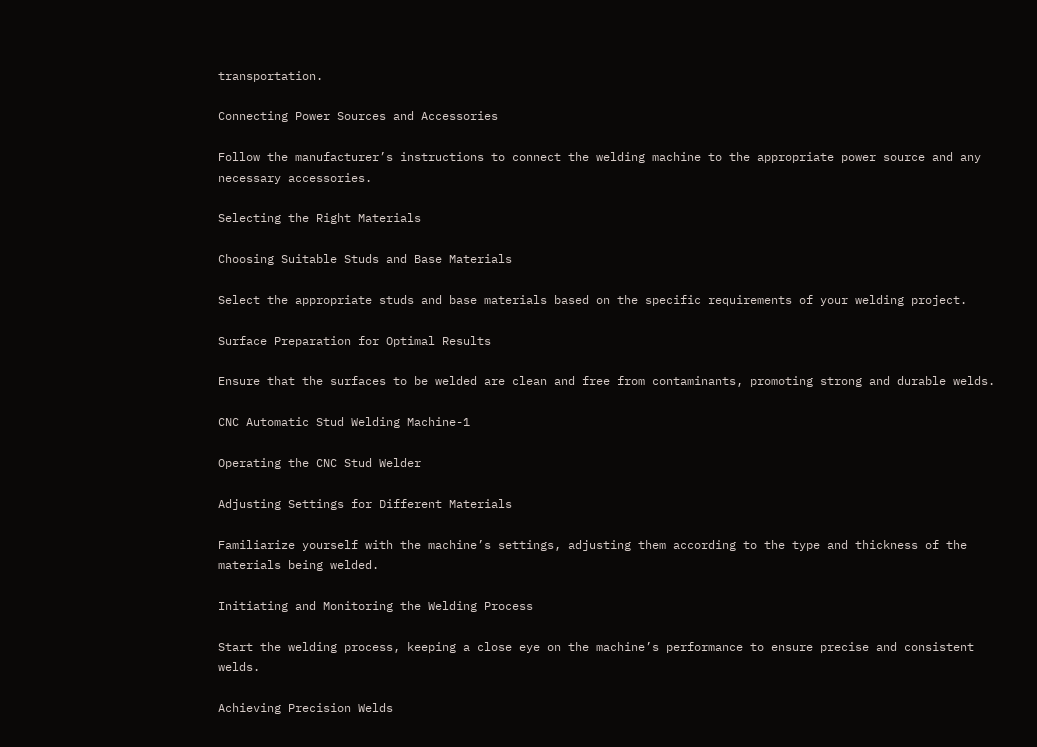transportation.

Connecting Power Sources and Accessories

Follow the manufacturer’s instructions to connect the welding machine to the appropriate power source and any necessary accessories.

Selecting the Right Materials

Choosing Suitable Studs and Base Materials

Select the appropriate studs and base materials based on the specific requirements of your welding project.

Surface Preparation for Optimal Results

Ensure that the surfaces to be welded are clean and free from contaminants, promoting strong and durable welds.

CNC Automatic Stud Welding Machine-1

Operating the CNC Stud Welder

Adjusting Settings for Different Materials

Familiarize yourself with the machine’s settings, adjusting them according to the type and thickness of the materials being welded.

Initiating and Monitoring the Welding Process

Start the welding process, keeping a close eye on the machine’s performance to ensure precise and consistent welds.

Achieving Precision Welds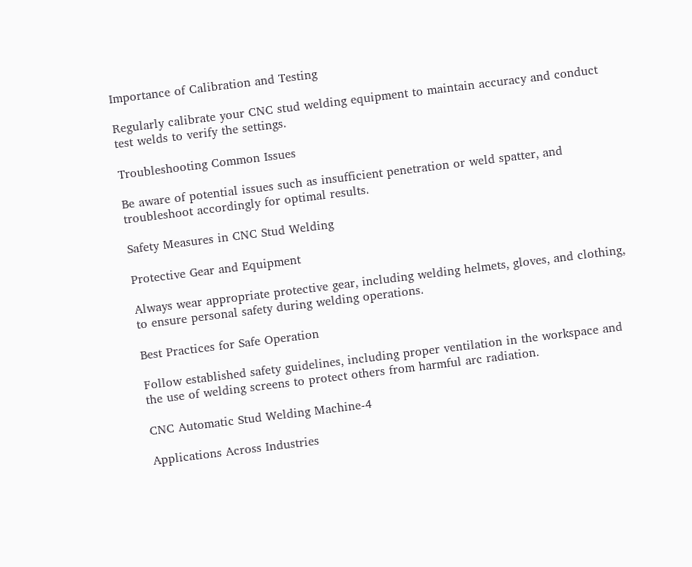Importance of Calibration and Testing

Regularly calibrate your CNC stud welding equipment to maintain accuracy and conduct test welds to verify the settings.

Troubleshooting Common Issues

Be aware of potential issues such as insufficient penetration or weld spatter, and troubleshoot accordingly for optimal results.

Safety Measures in CNC Stud Welding

Protective Gear and Equipment

Always wear appropriate protective gear, including welding helmets, gloves, and clothing, to ensure personal safety during welding operations.

Best Practices for Safe Operation

Follow established safety guidelines, including proper ventilation in the workspace and the use of welding screens to protect others from harmful arc radiation.

CNC Automatic Stud Welding Machine-4

Applications Across Industries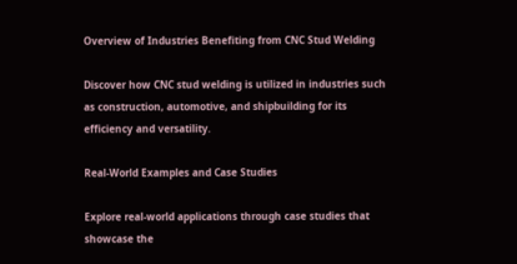Overview of Industries Benefiting from CNC Stud Welding

Discover how CNC stud welding is utilized in industries such as construction, automotive, and shipbuilding for its efficiency and versatility.

Real-World Examples and Case Studies

Explore real-world applications through case studies that showcase the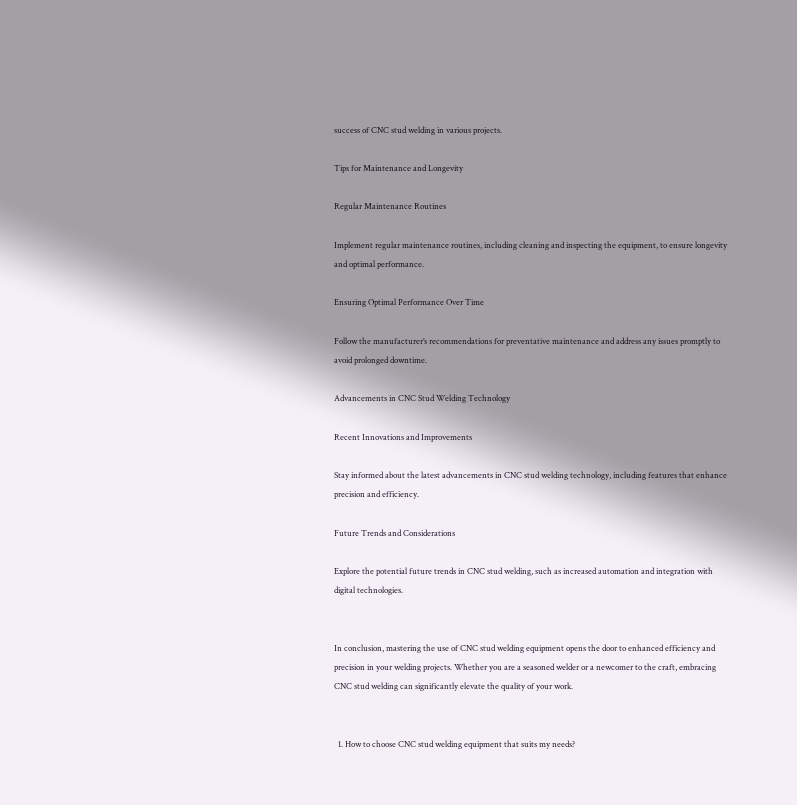success of CNC stud welding in various projects.

Tips for Maintenance and Longevity

Regular Maintenance Routines

Implement regular maintenance routines, including cleaning and inspecting the equipment, to ensure longevity and optimal performance.

Ensuring Optimal Performance Over Time

Follow the manufacturer’s recommendations for preventative maintenance and address any issues promptly to avoid prolonged downtime.

Advancements in CNC Stud Welding Technology

Recent Innovations and Improvements

Stay informed about the latest advancements in CNC stud welding technology, including features that enhance precision and efficiency.

Future Trends and Considerations

Explore the potential future trends in CNC stud welding, such as increased automation and integration with digital technologies.


In conclusion, mastering the use of CNC stud welding equipment opens the door to enhanced efficiency and precision in your welding projects. Whether you are a seasoned welder or a newcomer to the craft, embracing CNC stud welding can significantly elevate the quality of your work.


  1. How to choose CNC stud welding equipment that suits my needs?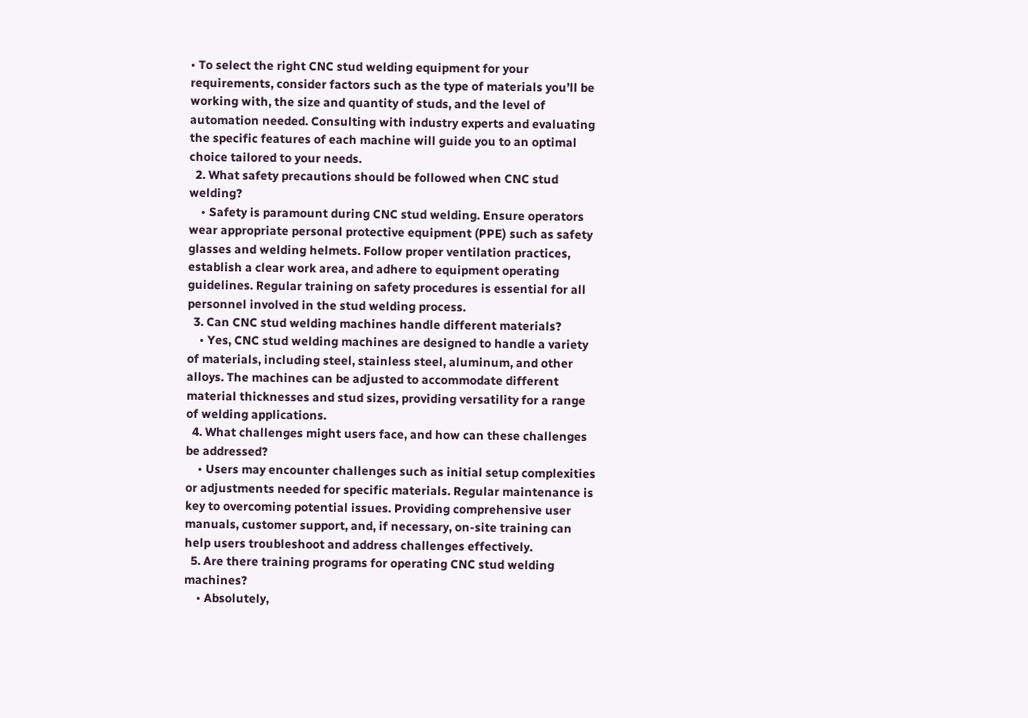• To select the right CNC stud welding equipment for your requirements, consider factors such as the type of materials you’ll be working with, the size and quantity of studs, and the level of automation needed. Consulting with industry experts and evaluating the specific features of each machine will guide you to an optimal choice tailored to your needs.
  2. What safety precautions should be followed when CNC stud welding?
    • Safety is paramount during CNC stud welding. Ensure operators wear appropriate personal protective equipment (PPE) such as safety glasses and welding helmets. Follow proper ventilation practices, establish a clear work area, and adhere to equipment operating guidelines. Regular training on safety procedures is essential for all personnel involved in the stud welding process.
  3. Can CNC stud welding machines handle different materials?
    • Yes, CNC stud welding machines are designed to handle a variety of materials, including steel, stainless steel, aluminum, and other alloys. The machines can be adjusted to accommodate different material thicknesses and stud sizes, providing versatility for a range of welding applications.
  4. What challenges might users face, and how can these challenges be addressed?
    • Users may encounter challenges such as initial setup complexities or adjustments needed for specific materials. Regular maintenance is key to overcoming potential issues. Providing comprehensive user manuals, customer support, and, if necessary, on-site training can help users troubleshoot and address challenges effectively.
  5. Are there training programs for operating CNC stud welding machines?
    • Absolutely,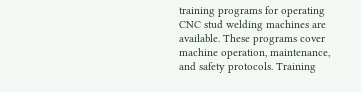training programs for operating CNC stud welding machines are available. These programs cover machine operation, maintenance, and safety protocols. Training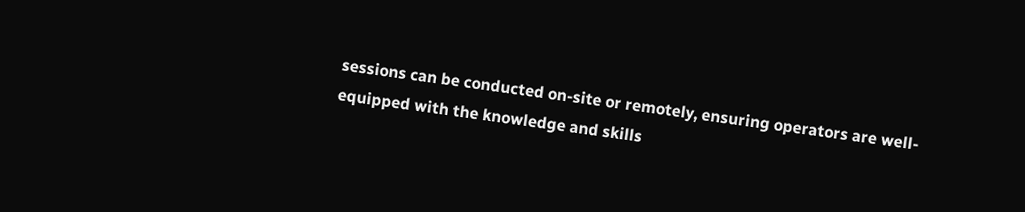sessions can be conducted on-site or remotely, ensuring operators are well-equipped with the knowledge and skills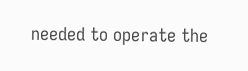needed to operate the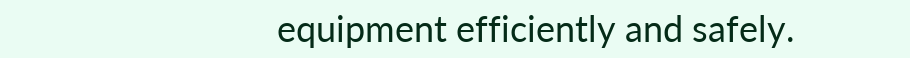equipment efficiently and safely.